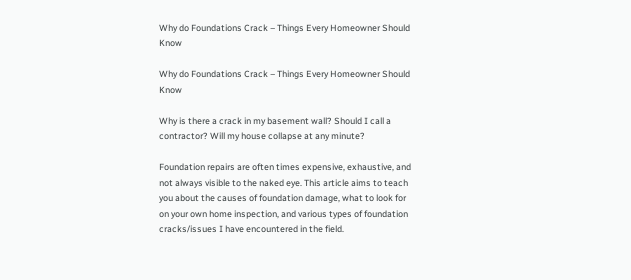Why do Foundations Crack – Things Every Homeowner Should Know

Why do Foundations Crack – Things Every Homeowner Should Know

Why is there a crack in my basement wall? Should I call a contractor? Will my house collapse at any minute?

Foundation repairs are often times expensive, exhaustive, and not always visible to the naked eye. This article aims to teach you about the causes of foundation damage, what to look for on your own home inspection, and various types of foundation cracks/issues I have encountered in the field.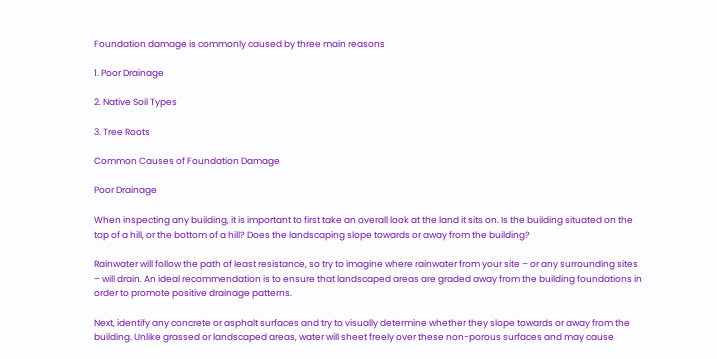Foundation damage is commonly caused by three main reasons

1. Poor Drainage

2. Native Soil Types

3. Tree Roots

Common Causes of Foundation Damage

Poor Drainage

When inspecting any building, it is important to first take an overall look at the land it sits on. Is the building situated on the top of a hill, or the bottom of a hill? Does the landscaping slope towards or away from the building?

Rainwater will follow the path of least resistance, so try to imagine where rainwater from your site – or any surrounding sites – will drain. An ideal recommendation is to ensure that landscaped areas are graded away from the building foundations in order to promote positive drainage patterns.

Next, identify any concrete or asphalt surfaces and try to visually determine whether they slope towards or away from the building. Unlike grassed or landscaped areas, water will sheet freely over these non-porous surfaces and may cause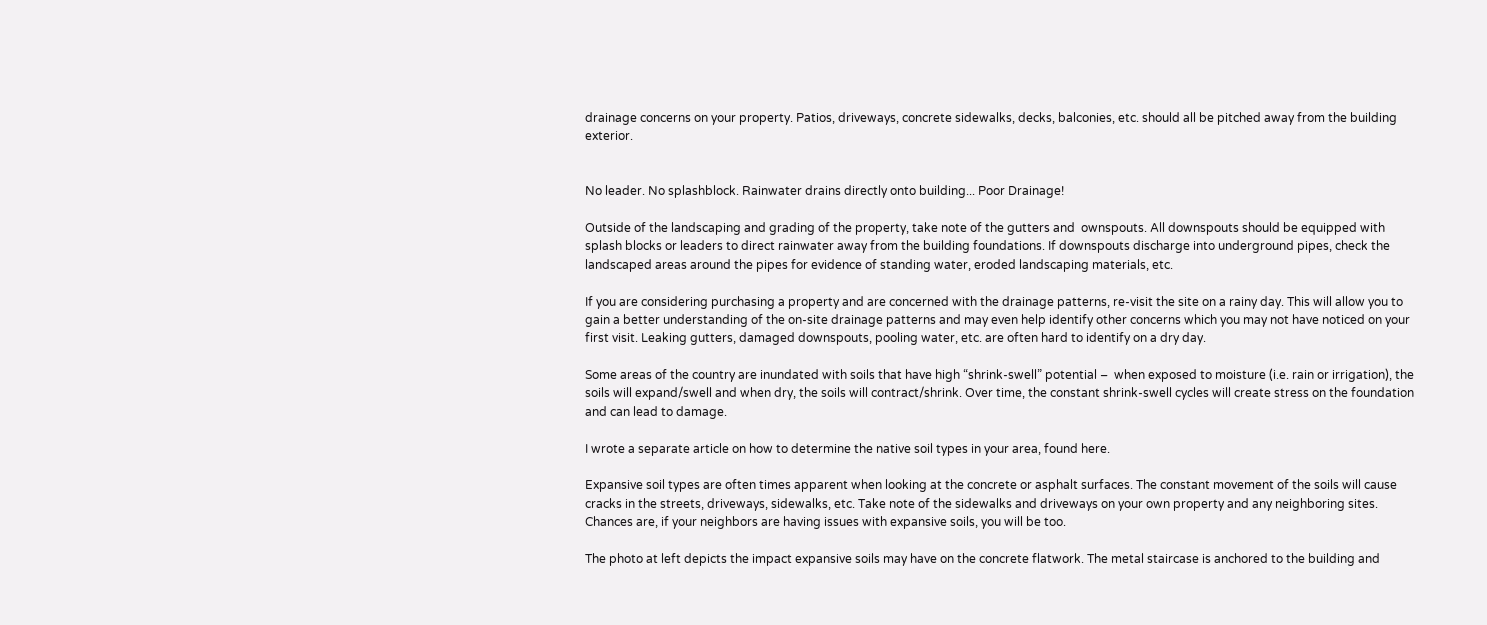drainage concerns on your property. Patios, driveways, concrete sidewalks, decks, balconies, etc. should all be pitched away from the building exterior.


No leader. No splashblock. Rainwater drains directly onto building... Poor Drainage!

Outside of the landscaping and grading of the property, take note of the gutters and  ownspouts. All downspouts should be equipped with splash blocks or leaders to direct rainwater away from the building foundations. If downspouts discharge into underground pipes, check the landscaped areas around the pipes for evidence of standing water, eroded landscaping materials, etc.

If you are considering purchasing a property and are concerned with the drainage patterns, re-visit the site on a rainy day. This will allow you to gain a better understanding of the on-site drainage patterns and may even help identify other concerns which you may not have noticed on your first visit. Leaking gutters, damaged downspouts, pooling water, etc. are often hard to identify on a dry day.

Some areas of the country are inundated with soils that have high “shrink-swell” potential –  when exposed to moisture (i.e. rain or irrigation), the soils will expand/swell and when dry, the soils will contract/shrink. Over time, the constant shrink-swell cycles will create stress on the foundation and can lead to damage.

I wrote a separate article on how to determine the native soil types in your area, found here.

Expansive soil types are often times apparent when looking at the concrete or asphalt surfaces. The constant movement of the soils will cause cracks in the streets, driveways, sidewalks, etc. Take note of the sidewalks and driveways on your own property and any neighboring sites. Chances are, if your neighbors are having issues with expansive soils, you will be too.

The photo at left depicts the impact expansive soils may have on the concrete flatwork. The metal staircase is anchored to the building and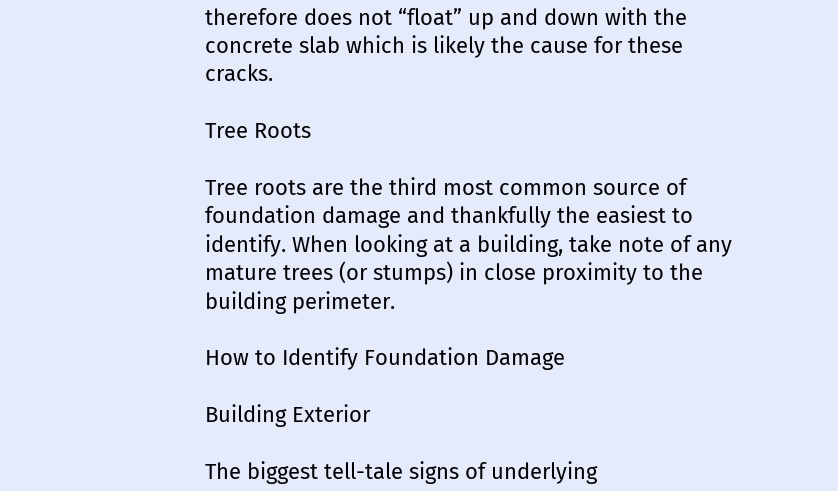therefore does not “float” up and down with the concrete slab which is likely the cause for these cracks.

Tree Roots

Tree roots are the third most common source of foundation damage and thankfully the easiest to identify. When looking at a building, take note of any mature trees (or stumps) in close proximity to the building perimeter.

How to Identify Foundation Damage

Building Exterior

The biggest tell-tale signs of underlying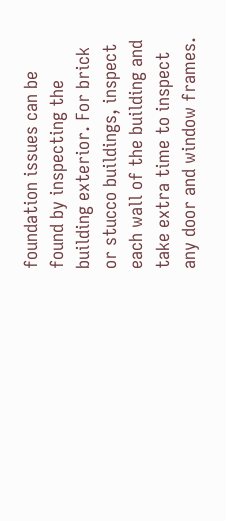foundation issues can be found by inspecting the building exterior. For brick or stucco buildings, inspect each wall of the building and take extra time to inspect any door and window frames.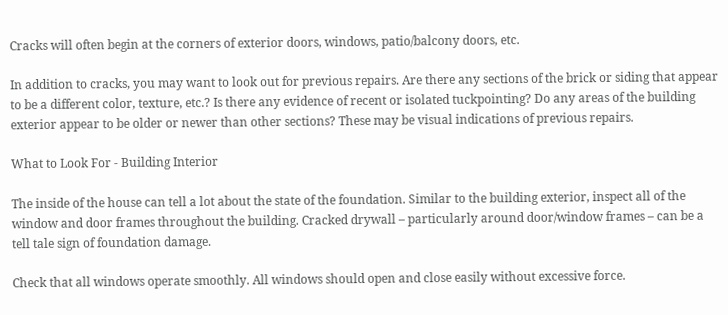Cracks will often begin at the corners of exterior doors, windows, patio/balcony doors, etc.

In addition to cracks, you may want to look out for previous repairs. Are there any sections of the brick or siding that appear to be a different color, texture, etc.? Is there any evidence of recent or isolated tuckpointing? Do any areas of the building exterior appear to be older or newer than other sections? These may be visual indications of previous repairs.

What to Look For - Building Interior

The inside of the house can tell a lot about the state of the foundation. Similar to the building exterior, inspect all of the window and door frames throughout the building. Cracked drywall – particularly around door/window frames – can be a tell tale sign of foundation damage.

Check that all windows operate smoothly. All windows should open and close easily without excessive force.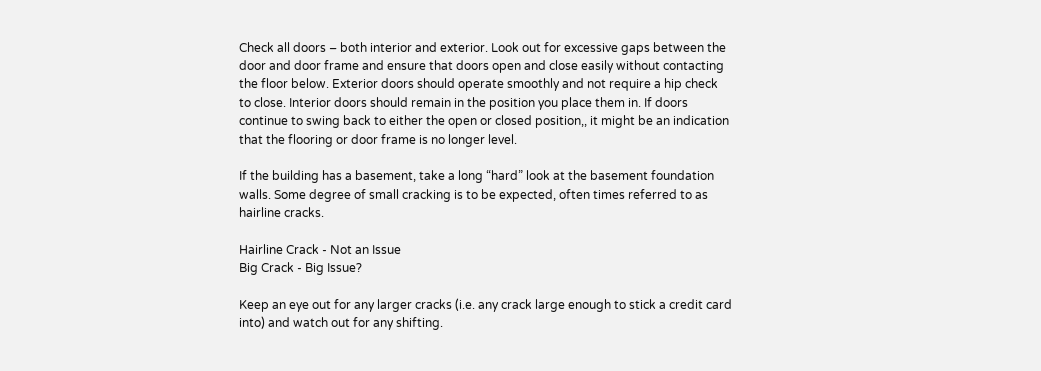Check all doors – both interior and exterior. Look out for excessive gaps between the door and door frame and ensure that doors open and close easily without contacting the floor below. Exterior doors should operate smoothly and not require a hip check to close. Interior doors should remain in the position you place them in. If doors continue to swing back to either the open or closed position,, it might be an indication that the flooring or door frame is no longer level.

If the building has a basement, take a long “hard” look at the basement foundation walls. Some degree of small cracking is to be expected, often times referred to as hairline cracks.

Hairline Crack - Not an Issue
Big Crack - Big Issue?

Keep an eye out for any larger cracks (i.e. any crack large enough to stick a credit card into) and watch out for any shifting.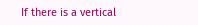If there is a vertical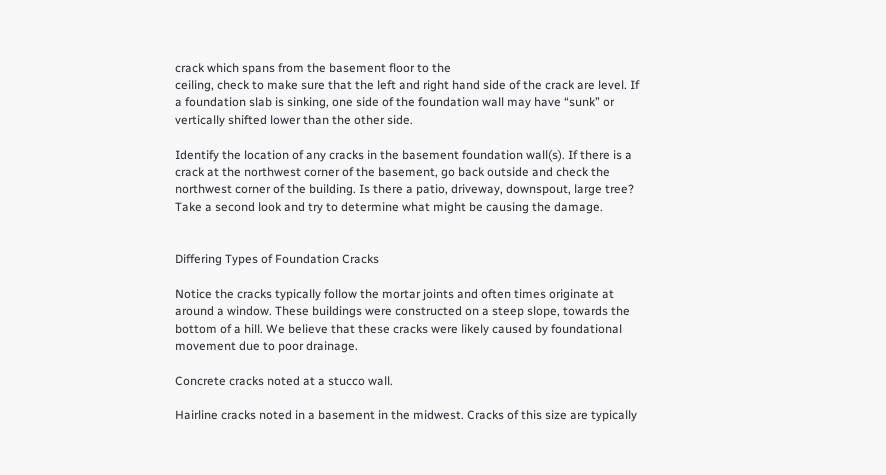crack which spans from the basement floor to the
ceiling, check to make sure that the left and right hand side of the crack are level. If a foundation slab is sinking, one side of the foundation wall may have “sunk” or vertically shifted lower than the other side.

Identify the location of any cracks in the basement foundation wall(s). If there is a crack at the northwest corner of the basement, go back outside and check the northwest corner of the building. Is there a patio, driveway, downspout, large tree? Take a second look and try to determine what might be causing the damage.


Differing Types of Foundation Cracks

Notice the cracks typically follow the mortar joints and often times originate at around a window. These buildings were constructed on a steep slope, towards the bottom of a hill. We believe that these cracks were likely caused by foundational movement due to poor drainage.

Concrete cracks noted at a stucco wall.

Hairline cracks noted in a basement in the midwest. Cracks of this size are typically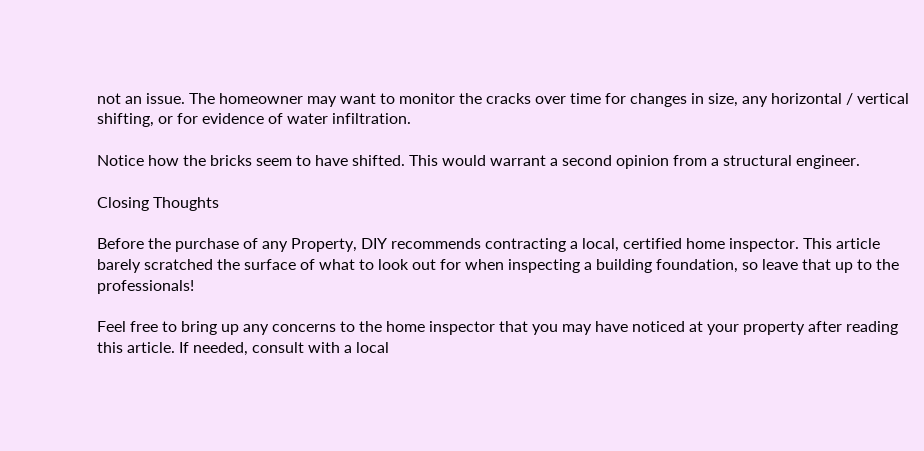not an issue. The homeowner may want to monitor the cracks over time for changes in size, any horizontal / vertical shifting, or for evidence of water infiltration.

Notice how the bricks seem to have shifted. This would warrant a second opinion from a structural engineer.

Closing Thoughts

Before the purchase of any Property, DIY recommends contracting a local, certified home inspector. This article barely scratched the surface of what to look out for when inspecting a building foundation, so leave that up to the professionals!

Feel free to bring up any concerns to the home inspector that you may have noticed at your property after reading this article. If needed, consult with a local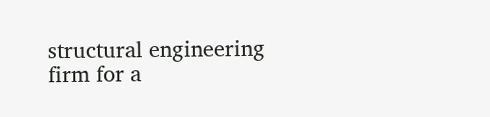structural engineering firm for a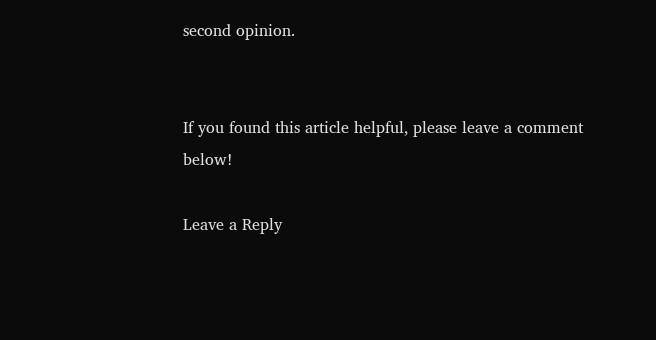second opinion.


If you found this article helpful, please leave a comment below!

Leave a Reply